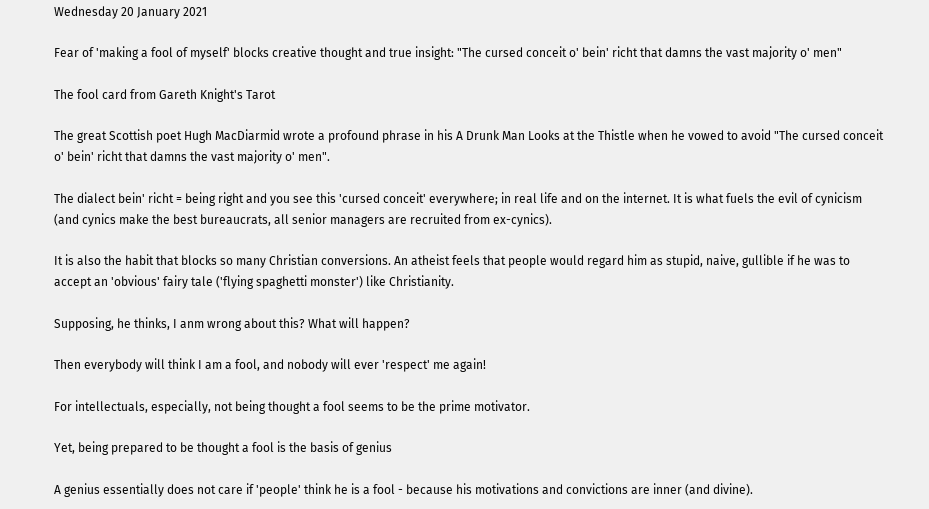Wednesday 20 January 2021

Fear of 'making a fool of myself' blocks creative thought and true insight: "The cursed conceit o' bein' richt that damns the vast majority o' men"

The fool card from Gareth Knight's Tarot

The great Scottish poet Hugh MacDiarmid wrote a profound phrase in his A Drunk Man Looks at the Thistle when he vowed to avoid "The cursed conceit o' bein' richt that damns the vast majority o' men".

The dialect bein' richt = being right and you see this 'cursed conceit' everywhere; in real life and on the internet. It is what fuels the evil of cynicism (and cynics make the best bureaucrats, all senior managers are recruited from ex-cynics).

It is also the habit that blocks so many Christian conversions. An atheist feels that people would regard him as stupid, naive, gullible if he was to accept an 'obvious' fairy tale ('flying spaghetti monster') like Christianity.

Supposing, he thinks, I anm wrong about this? What will happen?

Then everybody will think I am a fool, and nobody will ever 'respect' me again!

For intellectuals, especially, not being thought a fool seems to be the prime motivator.

Yet, being prepared to be thought a fool is the basis of genius

A genius essentially does not care if 'people' think he is a fool - because his motivations and convictions are inner (and divine).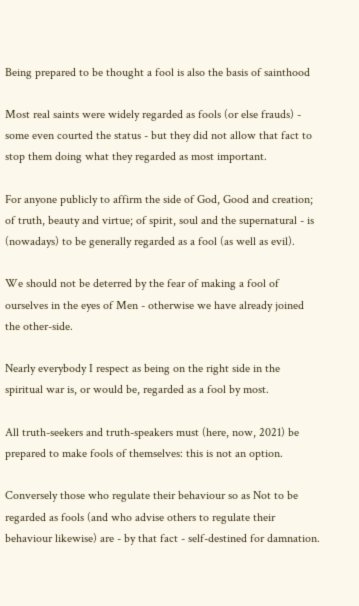Being prepared to be thought a fool is also the basis of sainthood

Most real saints were widely regarded as fools (or else frauds) - some even courted the status - but they did not allow that fact to stop them doing what they regarded as most important.

For anyone publicly to affirm the side of God, Good and creation; of truth, beauty and virtue; of spirit, soul and the supernatural - is (nowadays) to be generally regarded as a fool (as well as evil).

We should not be deterred by the fear of making a fool of ourselves in the eyes of Men - otherwise we have already joined the other-side.

Nearly everybody I respect as being on the right side in the spiritual war is, or would be, regarded as a fool by most.

All truth-seekers and truth-speakers must (here, now, 2021) be prepared to make fools of themselves: this is not an option.

Conversely those who regulate their behaviour so as Not to be regarded as fools (and who advise others to regulate their behaviour likewise) are - by that fact - self-destined for damnation.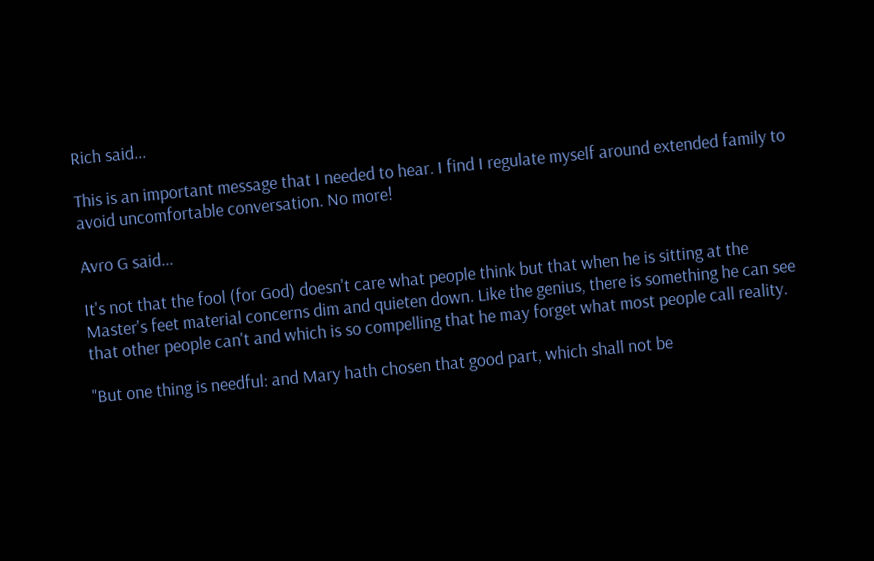Rich said...

This is an important message that I needed to hear. I find I regulate myself around extended family to avoid uncomfortable conversation. No more!

Avro G said...

It's not that the fool (for God) doesn't care what people think but that when he is sitting at the Master's feet material concerns dim and quieten down. Like the genius, there is something he can see that other people can't and which is so compelling that he may forget what most people call reality.

"But one thing is needful: and Mary hath chosen that good part, which shall not be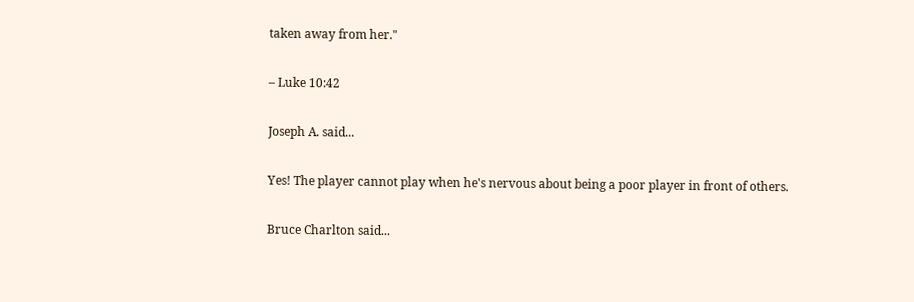taken away from her."

– Luke 10:42

Joseph A. said...

Yes! The player cannot play when he's nervous about being a poor player in front of others.

Bruce Charlton said...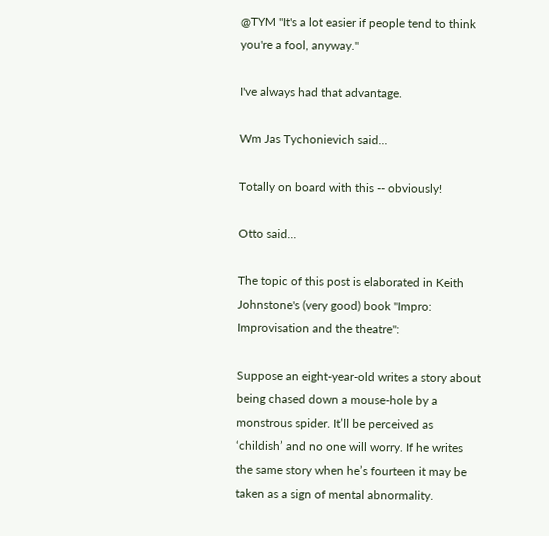@TYM "It's a lot easier if people tend to think you're a fool, anyway."

I've always had that advantage.

Wm Jas Tychonievich said...

Totally on board with this -- obviously!

Otto said...

The topic of this post is elaborated in Keith Johnstone's (very good) book "Impro: Improvisation and the theatre":

Suppose an eight-year-old writes a story about being chased down a mouse-hole by a monstrous spider. It’ll be perceived as ‘childish’ and no one will worry. If he writes the same story when he’s fourteen it may be taken as a sign of mental abnormality.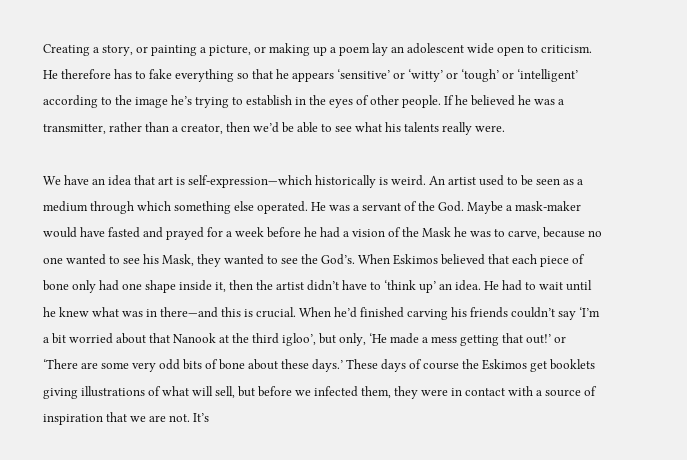Creating a story, or painting a picture, or making up a poem lay an adolescent wide open to criticism. He therefore has to fake everything so that he appears ‘sensitive’ or ‘witty’ or ‘tough’ or ‘intelligent’ according to the image he’s trying to establish in the eyes of other people. If he believed he was a transmitter, rather than a creator, then we’d be able to see what his talents really were.

We have an idea that art is self-expression—which historically is weird. An artist used to be seen as a medium through which something else operated. He was a servant of the God. Maybe a mask-maker would have fasted and prayed for a week before he had a vision of the Mask he was to carve, because no one wanted to see his Mask, they wanted to see the God’s. When Eskimos believed that each piece of bone only had one shape inside it, then the artist didn’t have to ‘think up’ an idea. He had to wait until he knew what was in there—and this is crucial. When he’d finished carving his friends couldn’t say ‘I’m a bit worried about that Nanook at the third igloo’, but only, ‘He made a mess getting that out!’ or ‘There are some very odd bits of bone about these days.’ These days of course the Eskimos get booklets giving illustrations of what will sell, but before we infected them, they were in contact with a source of inspiration that we are not. It’s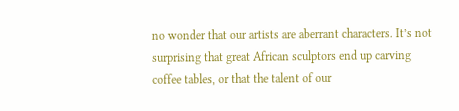no wonder that our artists are aberrant characters. It’s not surprising that great African sculptors end up carving coffee tables, or that the talent of our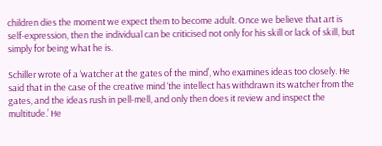children dies the moment we expect them to become adult. Once we believe that art is self-expression, then the individual can be criticised not only for his skill or lack of skill, but simply for being what he is.

Schiller wrote of a ‘watcher at the gates of the mind’, who examines ideas too closely. He said that in the case of the creative mind ‘the intellect has withdrawn its watcher from the gates, and the ideas rush in pell-mell, and only then does it review and inspect the multitude.’ He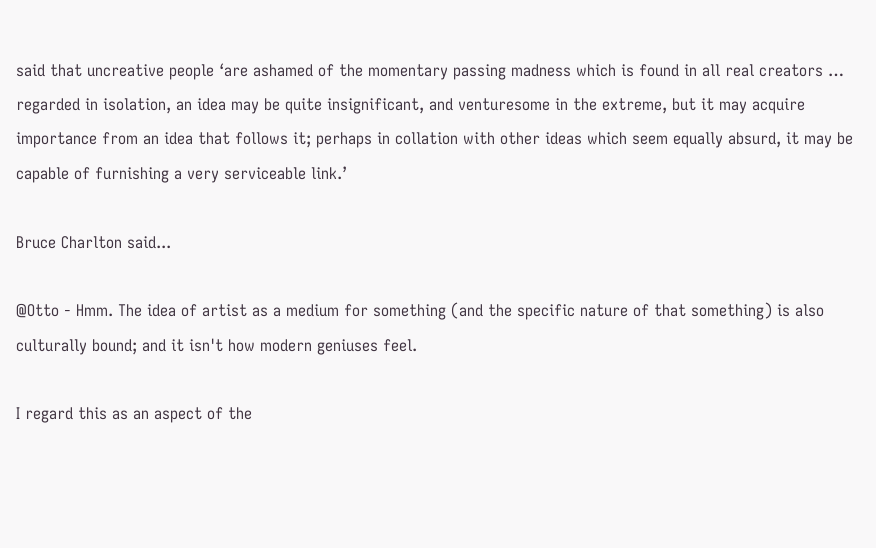said that uncreative people ‘are ashamed of the momentary passing madness which is found in all real creators … regarded in isolation, an idea may be quite insignificant, and venturesome in the extreme, but it may acquire importance from an idea that follows it; perhaps in collation with other ideas which seem equally absurd, it may be capable of furnishing a very serviceable link.’

Bruce Charlton said...

@Otto - Hmm. The idea of artist as a medium for something (and the specific nature of that something) is also culturally bound; and it isn't how modern geniuses feel.

I regard this as an aspect of the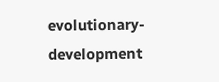evolutionary-development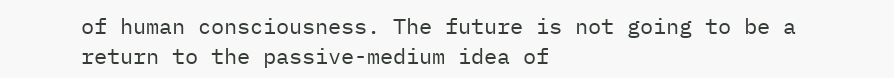of human consciousness. The future is not going to be a return to the passive-medium idea of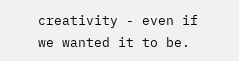creativity - even if we wanted it to be.